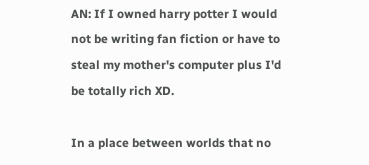AN: If I owned harry potter I would not be writing fan fiction or have to steal my mother's computer plus I'd be totally rich XD.

In a place between worlds that no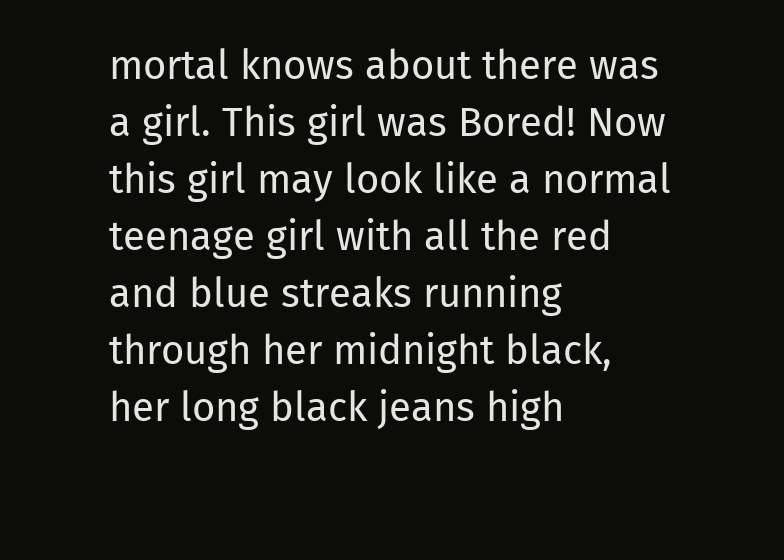mortal knows about there was a girl. This girl was Bored! Now this girl may look like a normal teenage girl with all the red and blue streaks running through her midnight black, her long black jeans high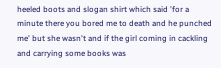heeled boots and slogan shirt which said 'for a minute there you bored me to death and he punched me' but she wasn't and if the girl coming in cackling and carrying some books was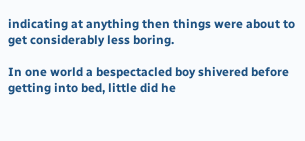indicating at anything then things were about to get considerably less boring.

In one world a bespectacled boy shivered before getting into bed, little did he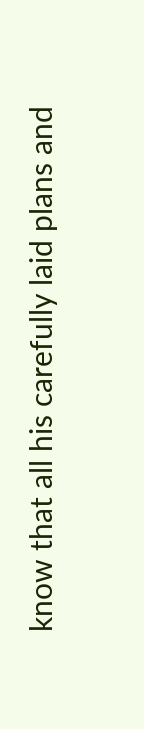know that all his carefully laid plans and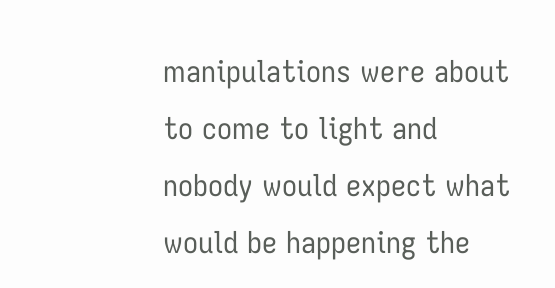manipulations were about to come to light and nobody would expect what would be happening the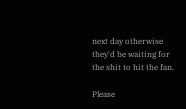next day otherwise they'd be waiting for the shit to hit the fan.

Please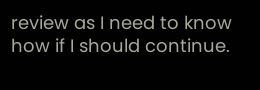review as I need to know how if I should continue.